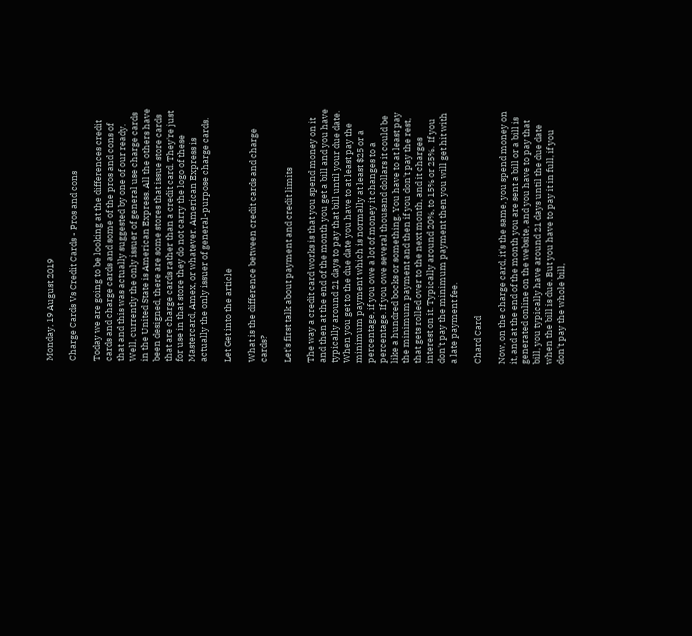Monday, 19 August 2019

Charge Cards Vs Credit Cards - Pros and cons

Today we are going to be looking at the differences credit cards and charge cards and some of the pros and cons of that and this was actually suggested by one of our ready. Well, currently the only issuer of general use charge cards in the United State is American Express. All the others have been designed, there are some stores that issue store cards that are charge cards rather than a credit card. They're just for use in that store they do not carry the logo of these Mastercard, Amex, or whatever. American Express is actually the only issuer of general-purpose charge cards.

Let Get into the article

What is the difference between credit cards and charge cards?

Let's first talk about payment and credit limits

The way a credit card works is that you spend money on it and then at the end of the month you get a bill and you have typically around 21 days to pay that bill until your due date. When you get to the due date you have to at least pay the minimum payment which is normally at least $25 or a percentage, if you owe a lot of money it changes to a percentage. If you owe several thousand dollars it could be like a hundred bocks or something. You have to at least pay the minimum payment and then if you don't pay the rest, that gets rolled over to the next month, and it charges interest on it. Typically around 20%, to 15% or 25%.  If you don't pay the minimum payment then you will get hit with a late payment fee.

Chard Card

Now, on the charge card, it's the same, you spend money on it, and at the end of the month you are sent a bill or a bill is generated online on the website, and you have to pay that bill, you typically have around 21 days until the due date when the bill is due. But you have to pay it in full, if you don't pay the whole bill,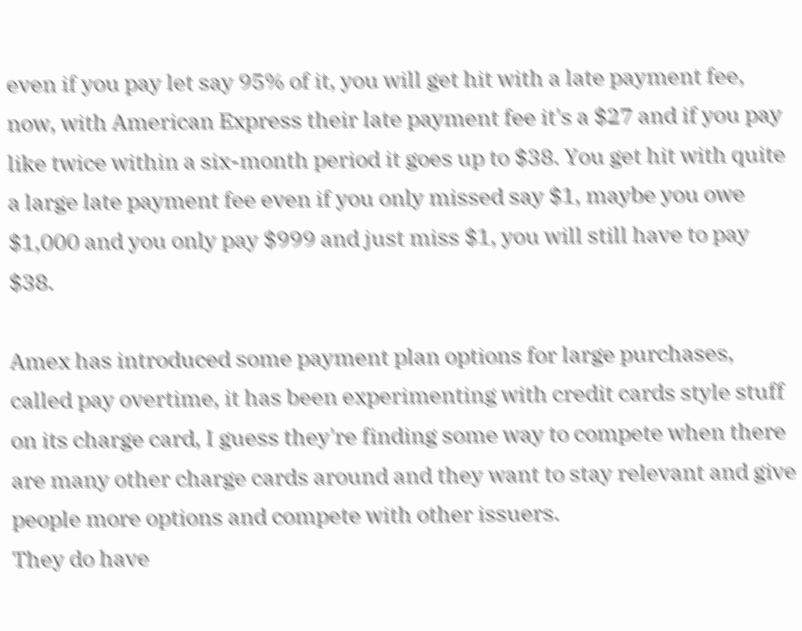even if you pay let say 95% of it, you will get hit with a late payment fee, now, with American Express their late payment fee it's a $27 and if you pay like twice within a six-month period it goes up to $38. You get hit with quite a large late payment fee even if you only missed say $1, maybe you owe $1,000 and you only pay $999 and just miss $1, you will still have to pay $38.

Amex has introduced some payment plan options for large purchases, called pay overtime, it has been experimenting with credit cards style stuff on its charge card, I guess they're finding some way to compete when there are many other charge cards around and they want to stay relevant and give people more options and compete with other issuers.
They do have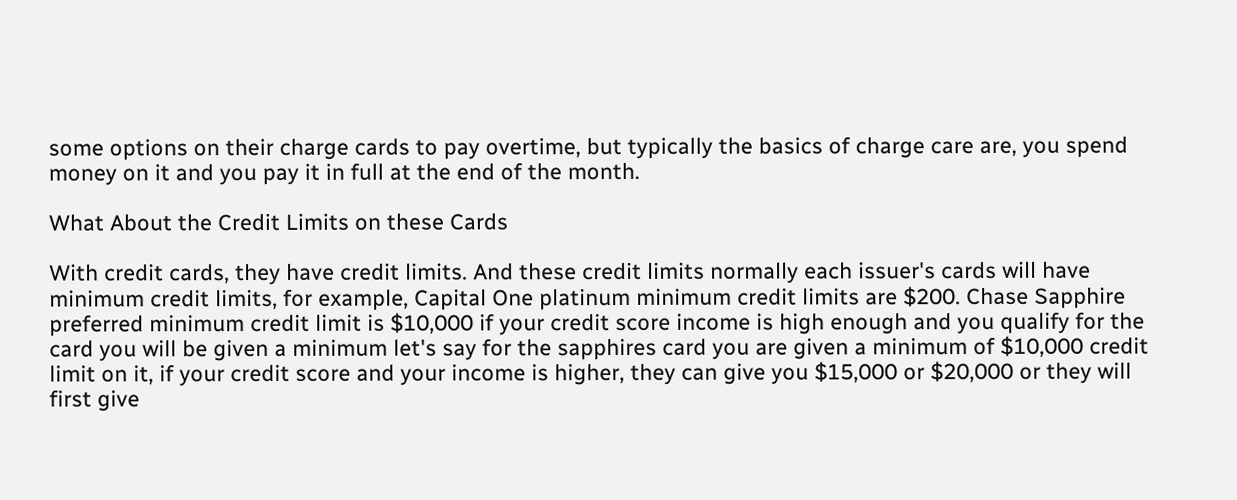some options on their charge cards to pay overtime, but typically the basics of charge care are, you spend money on it and you pay it in full at the end of the month.

What About the Credit Limits on these Cards

With credit cards, they have credit limits. And these credit limits normally each issuer's cards will have minimum credit limits, for example, Capital One platinum minimum credit limits are $200. Chase Sapphire preferred minimum credit limit is $10,000 if your credit score income is high enough and you qualify for the card you will be given a minimum let's say for the sapphires card you are given a minimum of $10,000 credit limit on it, if your credit score and your income is higher, they can give you $15,000 or $20,000 or they will first give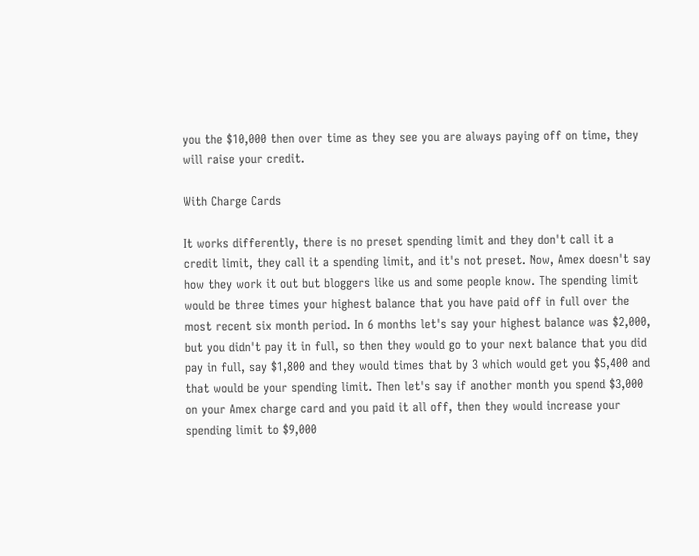you the $10,000 then over time as they see you are always paying off on time, they will raise your credit.

With Charge Cards

It works differently, there is no preset spending limit and they don't call it a credit limit, they call it a spending limit, and it's not preset. Now, Amex doesn't say how they work it out but bloggers like us and some people know. The spending limit would be three times your highest balance that you have paid off in full over the most recent six month period. In 6 months let's say your highest balance was $2,000, but you didn't pay it in full, so then they would go to your next balance that you did pay in full, say $1,800 and they would times that by 3 which would get you $5,400 and that would be your spending limit. Then let's say if another month you spend $3,000 on your Amex charge card and you paid it all off, then they would increase your spending limit to $9,000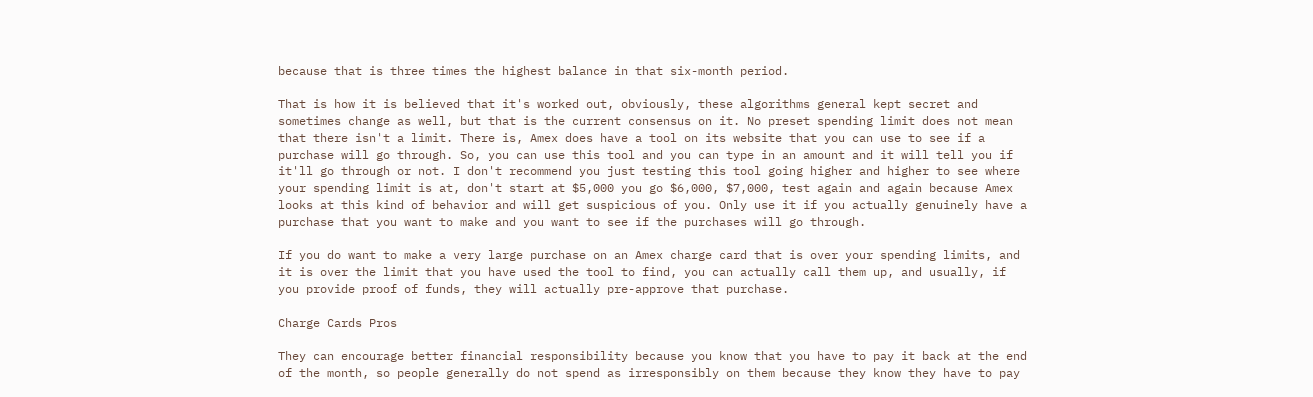because that is three times the highest balance in that six-month period.

That is how it is believed that it's worked out, obviously, these algorithms general kept secret and sometimes change as well, but that is the current consensus on it. No preset spending limit does not mean that there isn't a limit. There is, Amex does have a tool on its website that you can use to see if a purchase will go through. So, you can use this tool and you can type in an amount and it will tell you if it'll go through or not. I don't recommend you just testing this tool going higher and higher to see where your spending limit is at, don't start at $5,000 you go $6,000, $7,000, test again and again because Amex looks at this kind of behavior and will get suspicious of you. Only use it if you actually genuinely have a purchase that you want to make and you want to see if the purchases will go through.

If you do want to make a very large purchase on an Amex charge card that is over your spending limits, and it is over the limit that you have used the tool to find, you can actually call them up, and usually, if you provide proof of funds, they will actually pre-approve that purchase.

Charge Cards Pros

They can encourage better financial responsibility because you know that you have to pay it back at the end of the month, so people generally do not spend as irresponsibly on them because they know they have to pay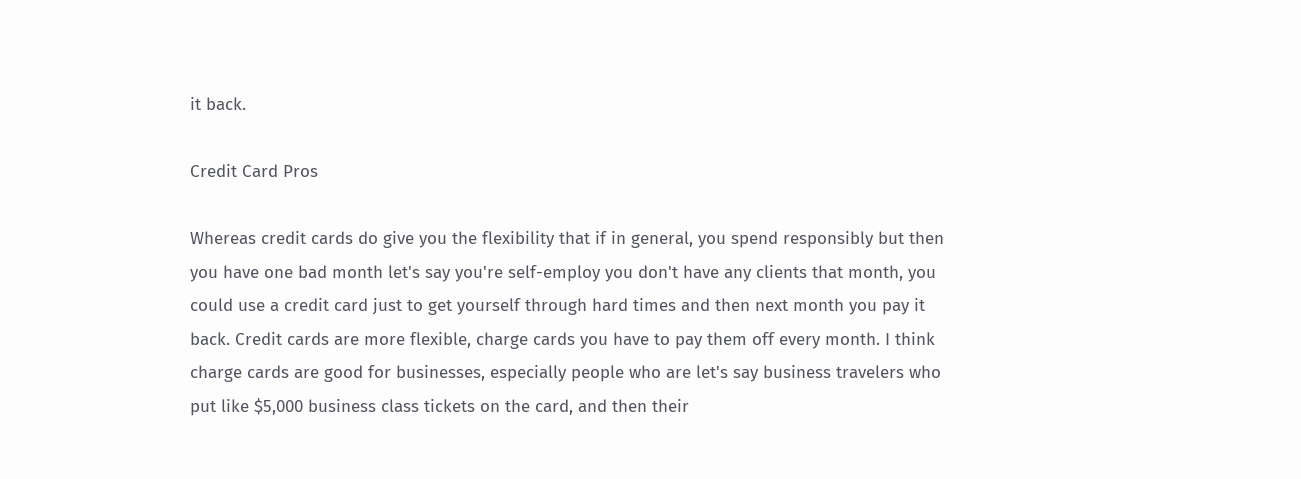it back.

Credit Card Pros

Whereas credit cards do give you the flexibility that if in general, you spend responsibly but then you have one bad month let's say you're self-employ you don't have any clients that month, you could use a credit card just to get yourself through hard times and then next month you pay it back. Credit cards are more flexible, charge cards you have to pay them off every month. I think charge cards are good for businesses, especially people who are let's say business travelers who put like $5,000 business class tickets on the card, and then their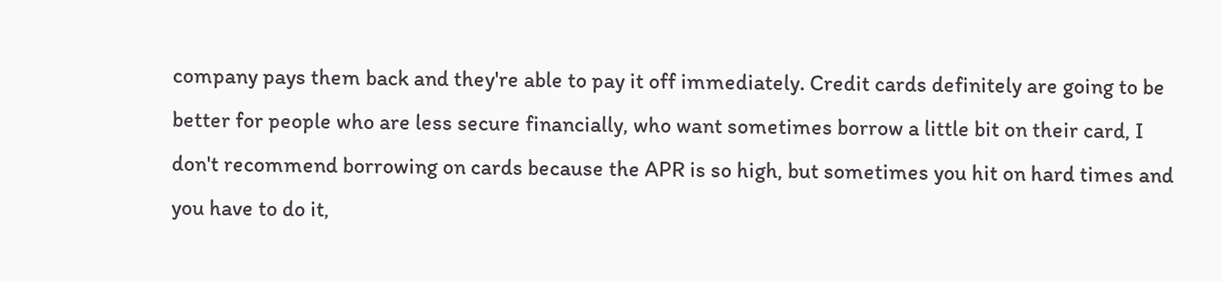company pays them back and they're able to pay it off immediately. Credit cards definitely are going to be better for people who are less secure financially, who want sometimes borrow a little bit on their card, I don't recommend borrowing on cards because the APR is so high, but sometimes you hit on hard times and you have to do it,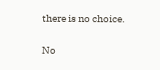there is no choice.

No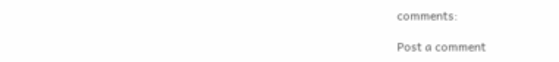comments:

Post a comment